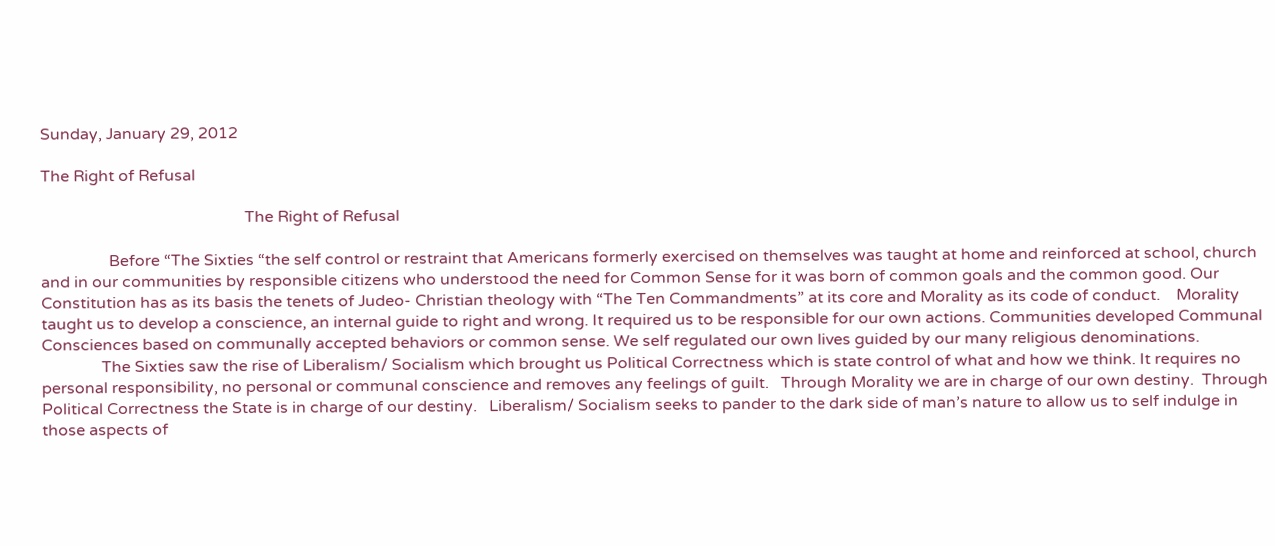Sunday, January 29, 2012

The Right of Refusal

                                                   The Right of Refusal

                 Before “The Sixties “the self control or restraint that Americans formerly exercised on themselves was taught at home and reinforced at school, church and in our communities by responsible citizens who understood the need for Common Sense for it was born of common goals and the common good. Our Constitution has as its basis the tenets of Judeo- Christian theology with “The Ten Commandments” at its core and Morality as its code of conduct.    Morality taught us to develop a conscience, an internal guide to right and wrong. It required us to be responsible for our own actions. Communities developed Communal Consciences based on communally accepted behaviors or common sense. We self regulated our own lives guided by our many religious denominations.
               The Sixties saw the rise of Liberalism/ Socialism which brought us Political Correctness which is state control of what and how we think. It requires no personal responsibility, no personal or communal conscience and removes any feelings of guilt.   Through Morality we are in charge of our own destiny.  Through Political Correctness the State is in charge of our destiny.   Liberalism/ Socialism seeks to pander to the dark side of man’s nature to allow us to self indulge in those aspects of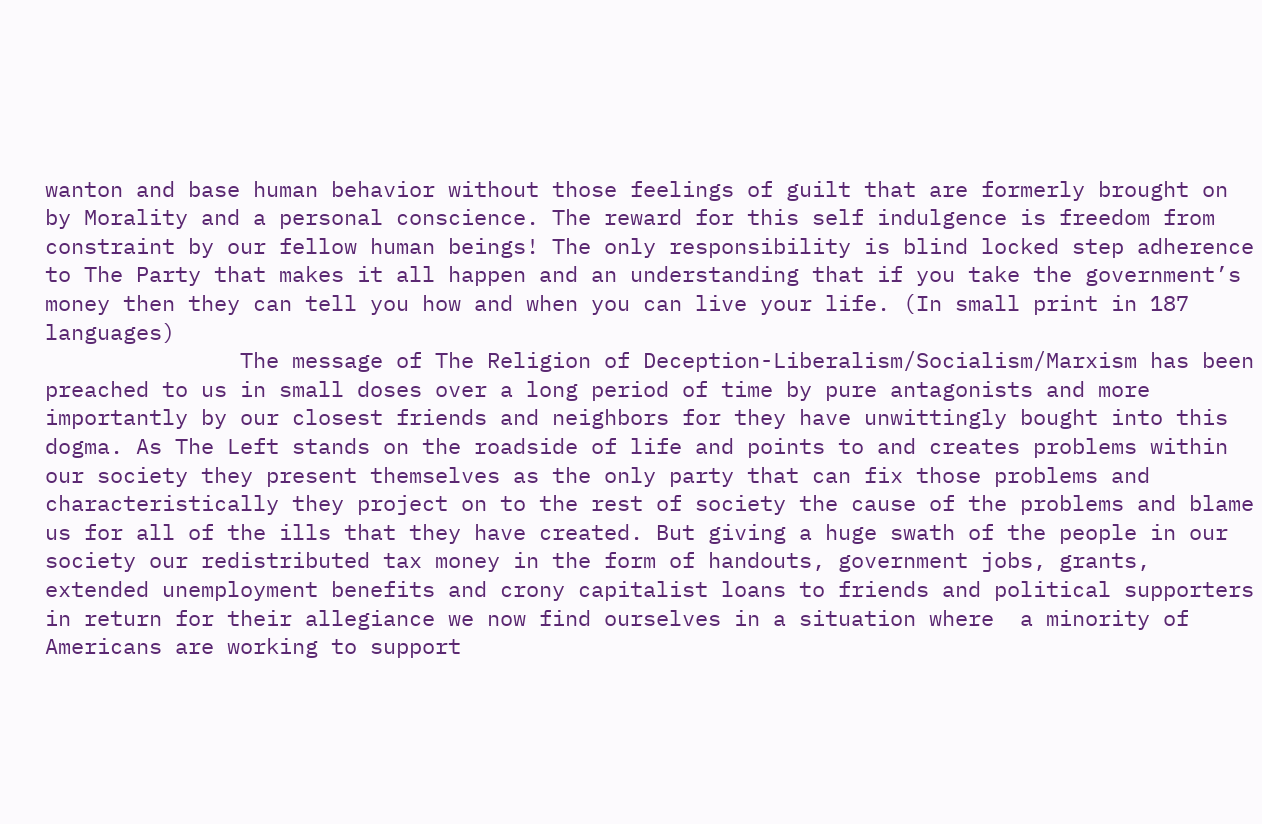wanton and base human behavior without those feelings of guilt that are formerly brought on by Morality and a personal conscience. The reward for this self indulgence is freedom from constraint by our fellow human beings! The only responsibility is blind locked step adherence to The Party that makes it all happen and an understanding that if you take the government’s money then they can tell you how and when you can live your life. (In small print in 187 languages)
               The message of The Religion of Deception-Liberalism/Socialism/Marxism has been preached to us in small doses over a long period of time by pure antagonists and more importantly by our closest friends and neighbors for they have unwittingly bought into this dogma. As The Left stands on the roadside of life and points to and creates problems within our society they present themselves as the only party that can fix those problems and characteristically they project on to the rest of society the cause of the problems and blame us for all of the ills that they have created. But giving a huge swath of the people in our society our redistributed tax money in the form of handouts, government jobs, grants, extended unemployment benefits and crony capitalist loans to friends and political supporters in return for their allegiance we now find ourselves in a situation where  a minority of Americans are working to support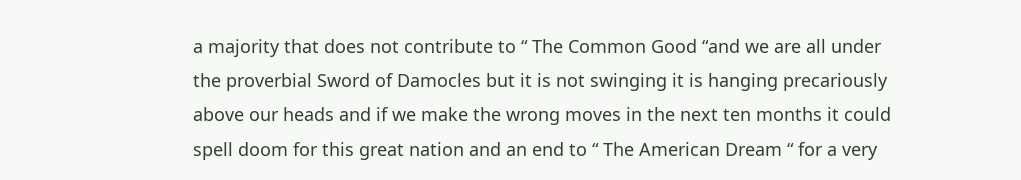a majority that does not contribute to “ The Common Good “and we are all under the proverbial Sword of Damocles but it is not swinging it is hanging precariously above our heads and if we make the wrong moves in the next ten months it could spell doom for this great nation and an end to “ The American Dream “ for a very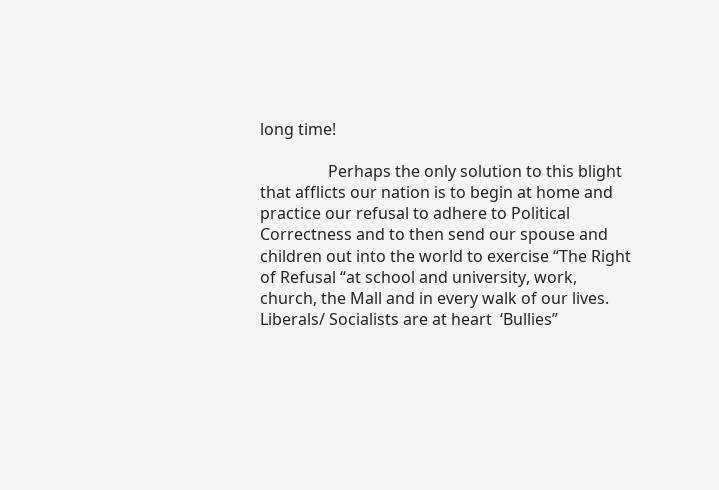long time!

                 Perhaps the only solution to this blight that afflicts our nation is to begin at home and practice our refusal to adhere to Political Correctness and to then send our spouse and children out into the world to exercise “The Right of Refusal “at school and university, work, church, the Mall and in every walk of our lives. Liberals/ Socialists are at heart  ‘Bullies”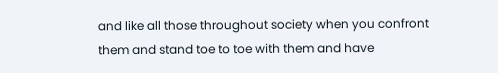and like all those throughout society when you confront them and stand toe to toe with them and have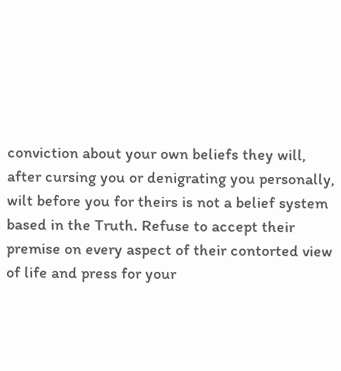conviction about your own beliefs they will, after cursing you or denigrating you personally, wilt before you for theirs is not a belief system based in the Truth. Refuse to accept their premise on every aspect of their contorted view of life and press for your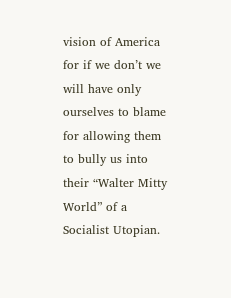vision of America for if we don’t we will have only ourselves to blame for allowing them to bully us into their “Walter Mitty World” of a Socialist Utopian.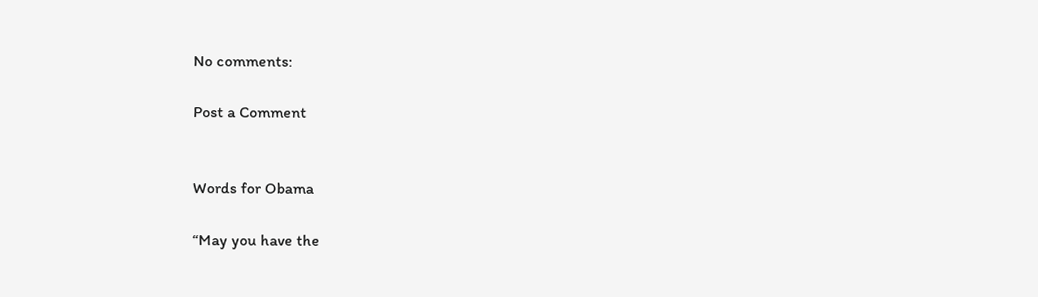No comments:

Post a Comment


Words for Obama

“May you have the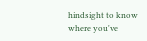hindsight to know where you've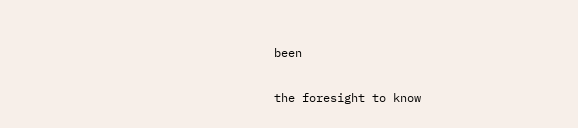been

the foresight to know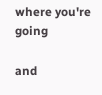where you're going

and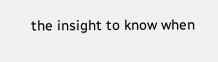the insight to know when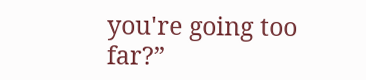you're going too far?”